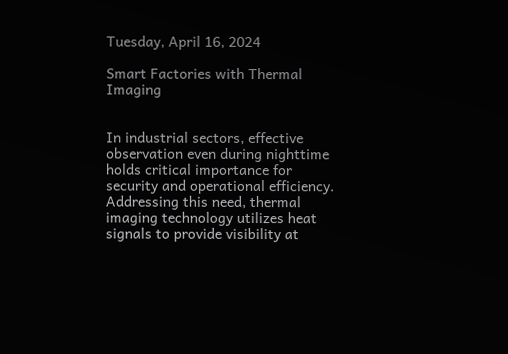Tuesday, April 16, 2024

Smart Factories with Thermal Imaging


In industrial sectors, effective observation even during nighttime holds critical importance for security and operational efficiency. Addressing this need, thermal imaging technology utilizes heat signals to provide visibility at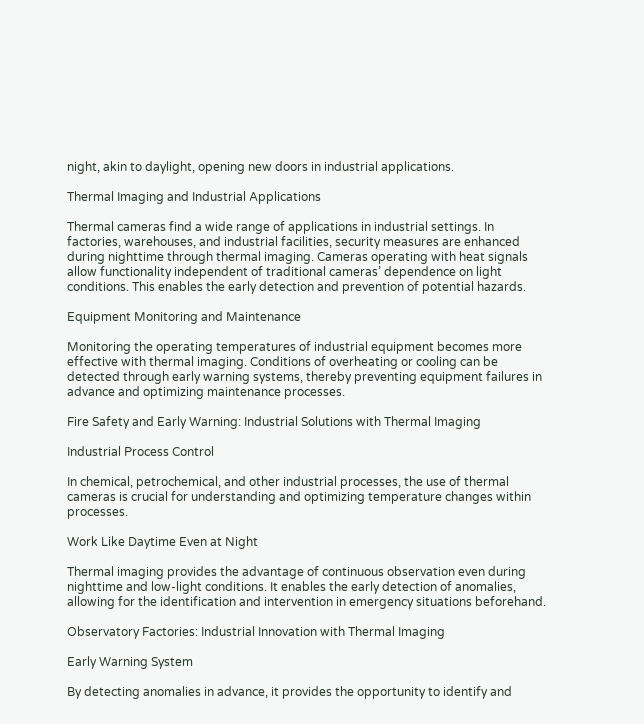night, akin to daylight, opening new doors in industrial applications.

Thermal Imaging and Industrial Applications

Thermal cameras find a wide range of applications in industrial settings. In factories, warehouses, and industrial facilities, security measures are enhanced during nighttime through thermal imaging. Cameras operating with heat signals allow functionality independent of traditional cameras’ dependence on light conditions. This enables the early detection and prevention of potential hazards.

Equipment Monitoring and Maintenance

Monitoring the operating temperatures of industrial equipment becomes more effective with thermal imaging. Conditions of overheating or cooling can be detected through early warning systems, thereby preventing equipment failures in advance and optimizing maintenance processes.

Fire Safety and Early Warning: Industrial Solutions with Thermal Imaging

Industrial Process Control

In chemical, petrochemical, and other industrial processes, the use of thermal cameras is crucial for understanding and optimizing temperature changes within processes.

Work Like Daytime Even at Night

Thermal imaging provides the advantage of continuous observation even during nighttime and low-light conditions. It enables the early detection of anomalies, allowing for the identification and intervention in emergency situations beforehand.

Observatory Factories: Industrial Innovation with Thermal Imaging

Early Warning System

By detecting anomalies in advance, it provides the opportunity to identify and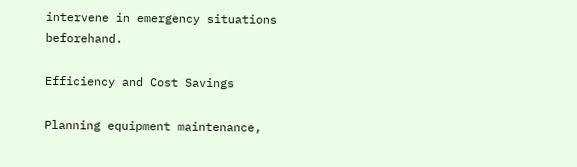intervene in emergency situations beforehand.

Efficiency and Cost Savings

Planning equipment maintenance,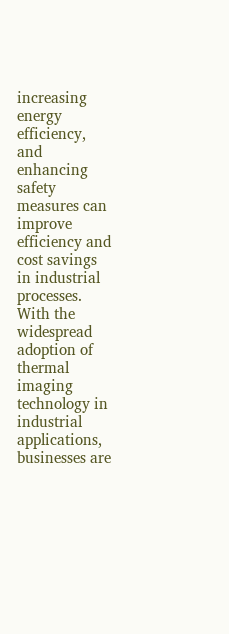increasing energy efficiency, and enhancing safety measures can improve efficiency and cost savings in industrial processes. With the widespread adoption of thermal imaging technology in industrial applications, businesses are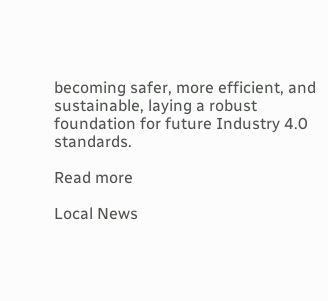becoming safer, more efficient, and sustainable, laying a robust foundation for future Industry 4.0 standards.

Read more

Local News